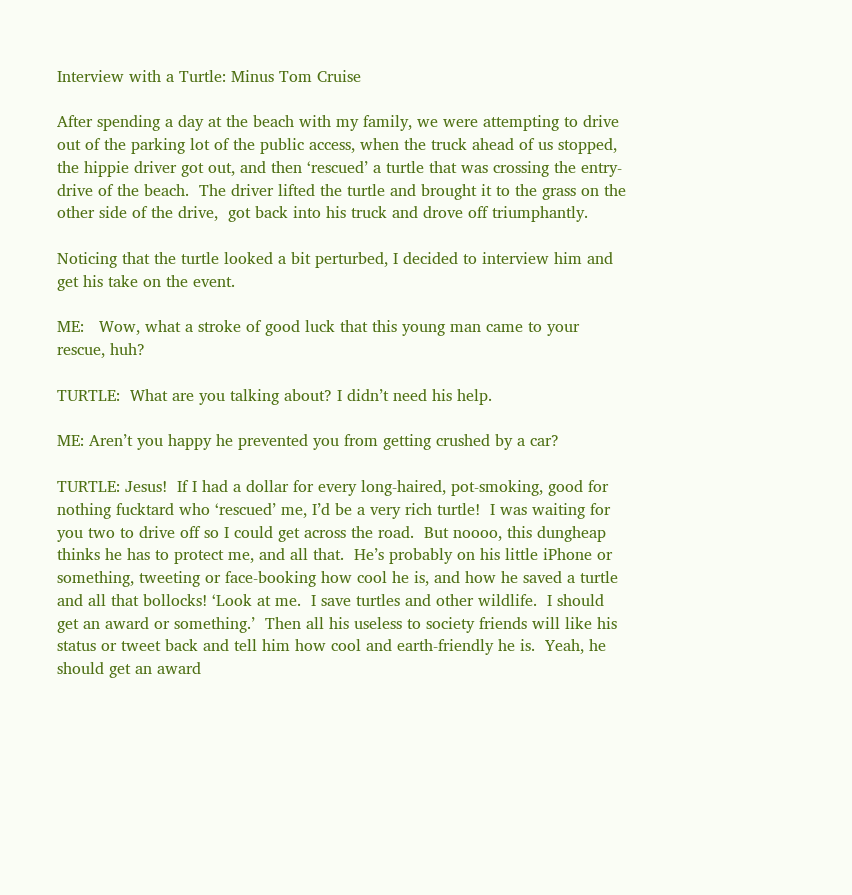Interview with a Turtle: Minus Tom Cruise

After spending a day at the beach with my family, we were attempting to drive out of the parking lot of the public access, when the truck ahead of us stopped, the hippie driver got out, and then ‘rescued’ a turtle that was crossing the entry-drive of the beach.  The driver lifted the turtle and brought it to the grass on the other side of the drive,  got back into his truck and drove off triumphantly.

Noticing that the turtle looked a bit perturbed, I decided to interview him and get his take on the event.

ME:   Wow, what a stroke of good luck that this young man came to your rescue, huh?

TURTLE:  What are you talking about? I didn’t need his help.

ME: Aren’t you happy he prevented you from getting crushed by a car?

TURTLE: Jesus!  If I had a dollar for every long-haired, pot-smoking, good for nothing fucktard who ‘rescued’ me, I’d be a very rich turtle!  I was waiting for you two to drive off so I could get across the road.  But noooo, this dungheap thinks he has to protect me, and all that.  He’s probably on his little iPhone or something, tweeting or face-booking how cool he is, and how he saved a turtle and all that bollocks! ‘Look at me.  I save turtles and other wildlife.  I should get an award or something.’  Then all his useless to society friends will like his status or tweet back and tell him how cool and earth-friendly he is.  Yeah, he should get an award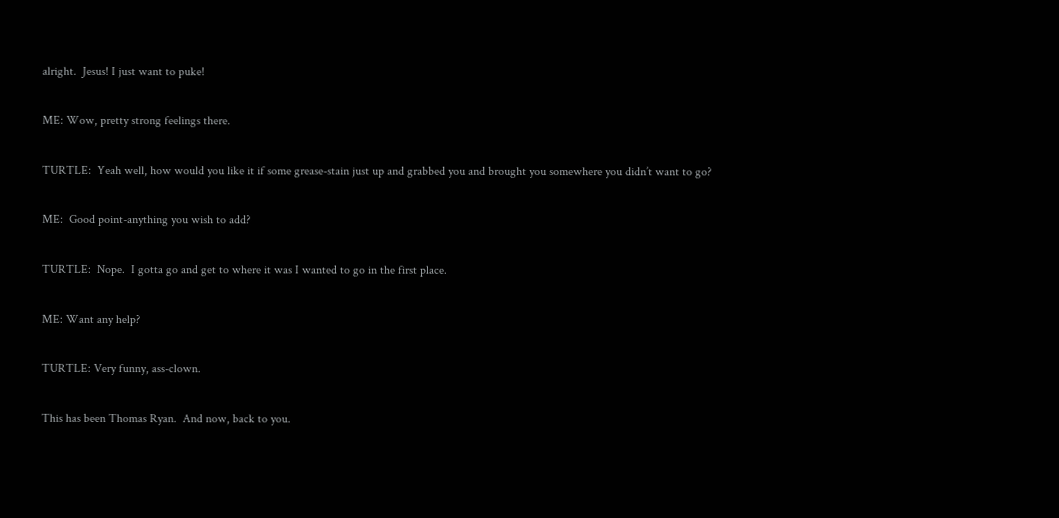alright.  Jesus! I just want to puke!

ME: Wow, pretty strong feelings there.

TURTLE:  Yeah well, how would you like it if some grease-stain just up and grabbed you and brought you somewhere you didn’t want to go?

ME:  Good point-anything you wish to add?

TURTLE:  Nope.  I gotta go and get to where it was I wanted to go in the first place.

ME: Want any help?

TURTLE: Very funny, ass-clown.

This has been Thomas Ryan.  And now, back to you.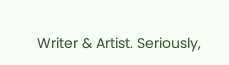Writer & Artist. Seriously,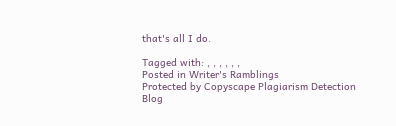that's all I do.

Tagged with: , , , , , ,
Posted in Writer's Ramblings
Protected by Copyscape Plagiarism Detection
Blog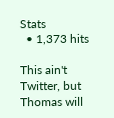Stats
  • 1,373 hits

This ain't Twitter, but Thomas will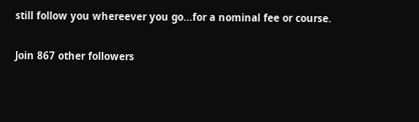still follow you whereever you go...for a nominal fee or course.

Join 867 other followers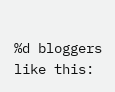%d bloggers like this: